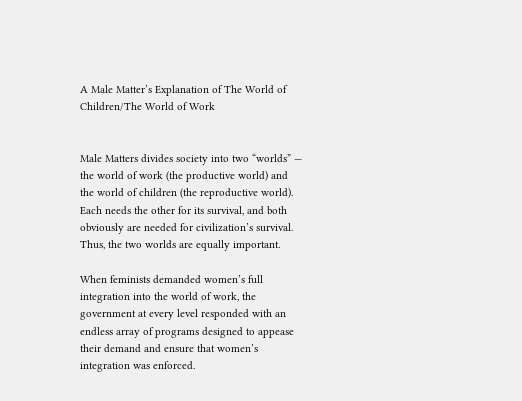A Male Matter’s Explanation of The World of Children/The World of Work


Male Matters divides society into two “worlds” — the world of work (the productive world) and the world of children (the reproductive world). Each needs the other for its survival, and both obviously are needed for civilization’s survival. Thus, the two worlds are equally important.

When feminists demanded women’s full integration into the world of work, the government at every level responded with an endless array of programs designed to appease their demand and ensure that women’s integration was enforced.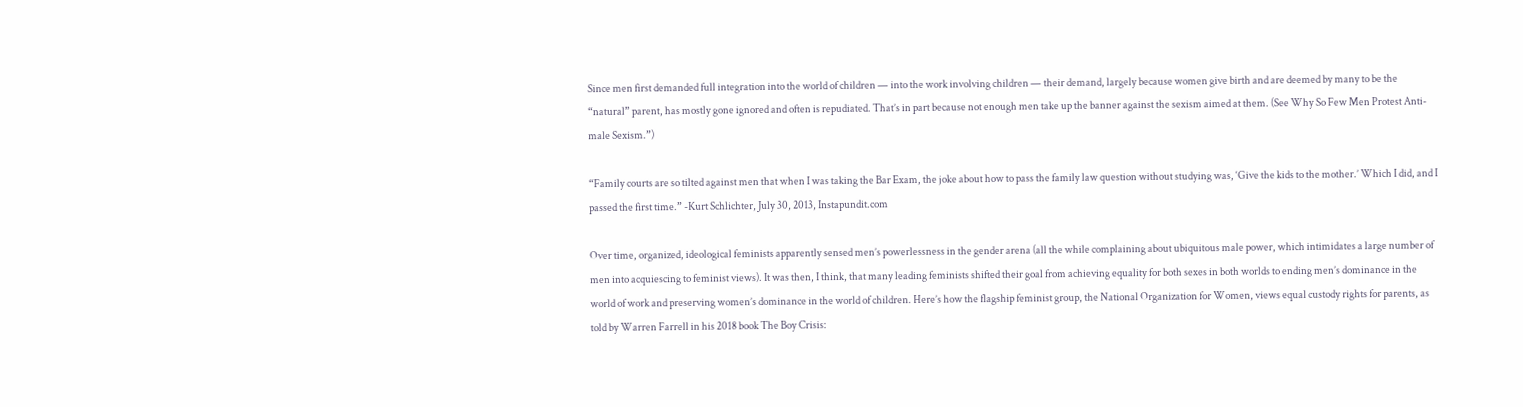Since men first demanded full integration into the world of children — into the work involving children — their demand, largely because women give birth and are deemed by many to be the “natural” parent, has mostly gone ignored and often is repudiated. That’s in part because not enough men take up the banner against the sexism aimed at them. (See Why So Few Men Protest Anti-male Sexism.”)

“Family courts are so tilted against men that when I was taking the Bar Exam, the joke about how to pass the family law question without studying was, ‘Give the kids to the mother.’ Which I did, and I passed the first time.” -Kurt Schlichter, July 30, 2013, Instapundit.com

Over time, organized, ideological feminists apparently sensed men’s powerlessness in the gender arena (all the while complaining about ubiquitous male power, which intimidates a large number of men into acquiescing to feminist views). It was then, I think, that many leading feminists shifted their goal from achieving equality for both sexes in both worlds to ending men’s dominance in the world of work and preserving women’s dominance in the world of children. Here’s how the flagship feminist group, the National Organization for Women, views equal custody rights for parents, as told by Warren Farrell in his 2018 book The Boy Crisis: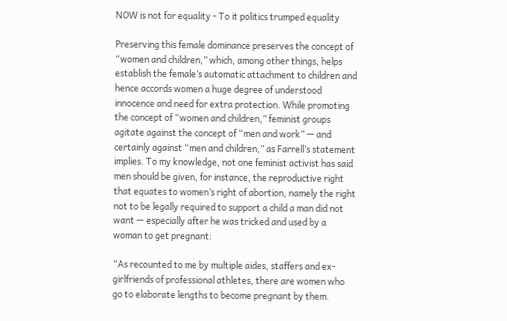NOW is not for equality - To it politics trumped equality

Preserving this female dominance preserves the concept of “women and children,” which, among other things, helps establish the female’s automatic attachment to children and hence accords women a huge degree of understood innocence and need for extra protection. While promoting the concept of “women and children,” feminist groups agitate against the concept of “men and work” — and certainly against “men and children,” as Farrell’s statement implies. To my knowledge, not one feminist activist has said men should be given, for instance, the reproductive right that equates to women’s right of abortion, namely the right not to be legally required to support a child a man did not want — especially after he was tricked and used by a woman to get pregnant:

“As recounted to me by multiple aides, staffers and ex-girlfriends of professional athletes, there are women who go to elaborate lengths to become pregnant by them.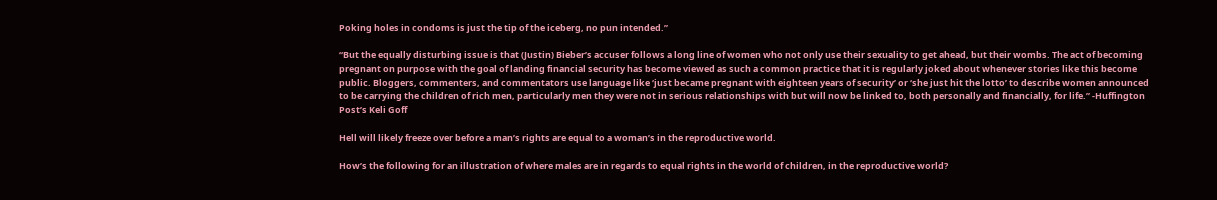Poking holes in condoms is just the tip of the iceberg, no pun intended.”

“But the equally disturbing issue is that (Justin) Bieber’s accuser follows a long line of women who not only use their sexuality to get ahead, but their wombs. The act of becoming pregnant on purpose with the goal of landing financial security has become viewed as such a common practice that it is regularly joked about whenever stories like this become public. Bloggers, commenters, and commentators use language like ‘just became pregnant with eighteen years of security’ or ‘she just hit the lotto’ to describe women announced to be carrying the children of rich men, particularly men they were not in serious relationships with but will now be linked to, both personally and financially, for life.” -Huffington Post’s Keli Goff

Hell will likely freeze over before a man’s rights are equal to a woman’s in the reproductive world.

How’s the following for an illustration of where males are in regards to equal rights in the world of children, in the reproductive world?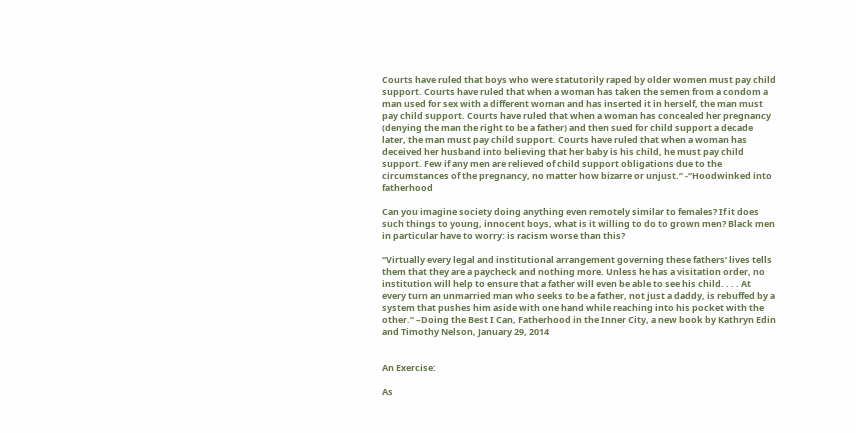Courts have ruled that boys who were statutorily raped by older women must pay child support. Courts have ruled that when a woman has taken the semen from a condom a man used for sex with a different woman and has inserted it in herself, the man must pay child support. Courts have ruled that when a woman has concealed her pregnancy (denying the man the right to be a father) and then sued for child support a decade later, the man must pay child support. Courts have ruled that when a woman has deceived her husband into believing that her baby is his child, he must pay child support. Few if any men are relieved of child support obligations due to the circumstances of the pregnancy, no matter how bizarre or unjust.” -“Hoodwinked into fatherhood

Can you imagine society doing anything even remotely similar to females? If it does such things to young, innocent boys, what is it willing to do to grown men? Black men in particular have to worry: is racism worse than this?

“Virtually every legal and institutional arrangement governing these fathers’ lives tells them that they are a paycheck and nothing more. Unless he has a visitation order, no institution will help to ensure that a father will even be able to see his child. . . . At every turn an unmarried man who seeks to be a father, not just a daddy, is rebuffed by a system that pushes him aside with one hand while reaching into his pocket with the other.” –Doing the Best I Can, Fatherhood in the Inner City, a new book by Kathryn Edin and Timothy Nelson, January 29, 2014


An Exercise:

As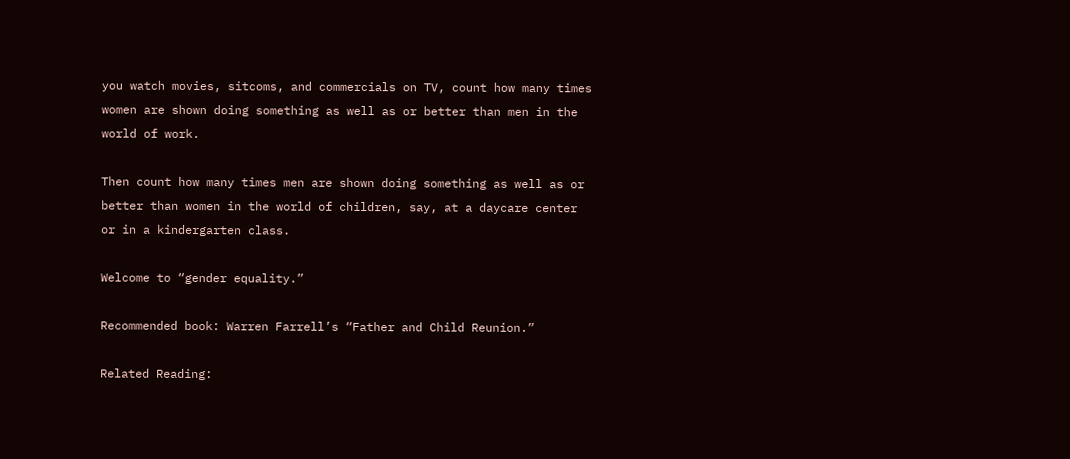you watch movies, sitcoms, and commercials on TV, count how many times women are shown doing something as well as or better than men in the world of work.

Then count how many times men are shown doing something as well as or better than women in the world of children, say, at a daycare center or in a kindergarten class.

Welcome to “gender equality.”

Recommended book: Warren Farrell’s “Father and Child Reunion.”

Related Reading: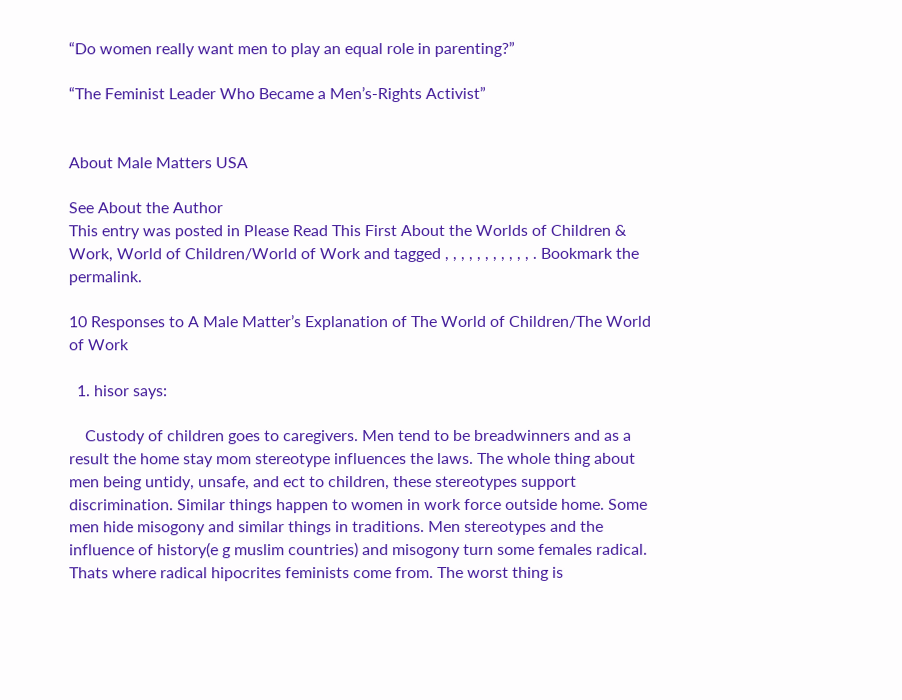“Do women really want men to play an equal role in parenting?”

“The Feminist Leader Who Became a Men’s-Rights Activist”


About Male Matters USA

See About the Author
This entry was posted in Please Read This First About the Worlds of Children & Work, World of Children/World of Work and tagged , , , , , , , , , , , . Bookmark the permalink.

10 Responses to A Male Matter’s Explanation of The World of Children/The World of Work

  1. hisor says:

    Custody of children goes to caregivers. Men tend to be breadwinners and as a result the home stay mom stereotype influences the laws. The whole thing about men being untidy, unsafe, and ect to children, these stereotypes support discrimination. Similar things happen to women in work force outside home. Some men hide misogony and similar things in traditions. Men stereotypes and the influence of history(e g muslim countries) and misogony turn some females radical. Thats where radical hipocrites feminists come from. The worst thing is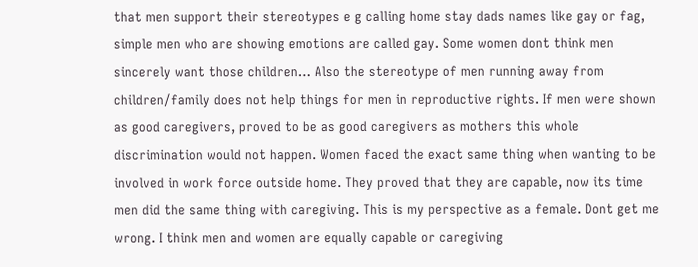that men support their stereotypes e g calling home stay dads names like gay or fag, simple men who are showing emotions are called gay. Some women dont think men sincerely want those children… Also the stereotype of men running away from children/family does not help things for men in reproductive rights. If men were shown as good caregivers, proved to be as good caregivers as mothers this whole discrimination would not happen. Women faced the exact same thing when wanting to be involved in work force outside home. They proved that they are capable, now its time men did the same thing with caregiving. This is my perspective as a female. Dont get me wrong. I think men and women are equally capable or caregiving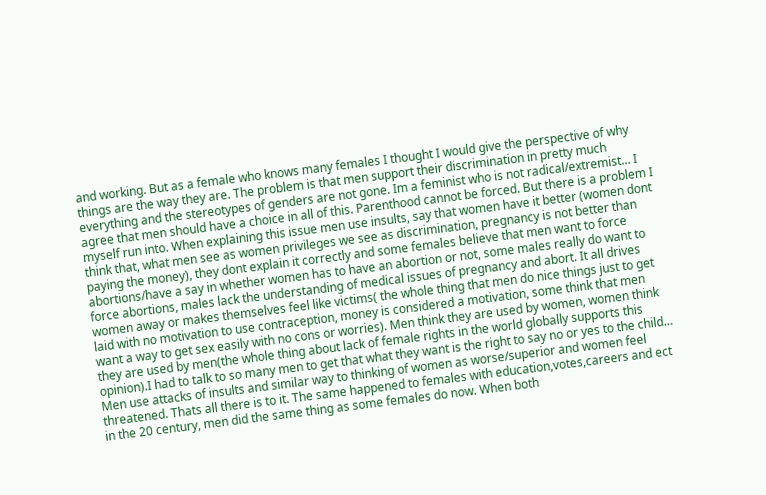and working. But as a female who knows many females I thought I would give the perspective of why things are the way they are. The problem is that men support their discrimination in pretty much everything and the stereotypes of genders are not gone. Im a feminist who is not radical/extremist… I agree that men should have a choice in all of this. Parenthood cannot be forced. But there is a problem I myself run into. When explaining this issue men use insults, say that women have it better (women dont think that, what men see as women privileges we see as discrimination, pregnancy is not better than paying the money), they dont explain it correctly and some females believe that men want to force abortions/have a say in whether women has to have an abortion or not, some males really do want to force abortions, males lack the understanding of medical issues of pregnancy and abort. It all drives women away or makes themselves feel like victims( the whole thing that men do nice things just to get laid with no motivation to use contraception, money is considered a motivation, some think that men want a way to get sex easily with no cons or worries). Men think they are used by women, women think they are used by men(the whole thing about lack of female rights in the world globally supports this opinion).I had to talk to so many men to get that what they want is the right to say no or yes to the child… Men use attacks of insults and similar way to thinking of women as worse/superior and women feel threatened. Thats all there is to it. The same happened to females with education,votes,careers and ect in the 20 century, men did the same thing as some females do now. When both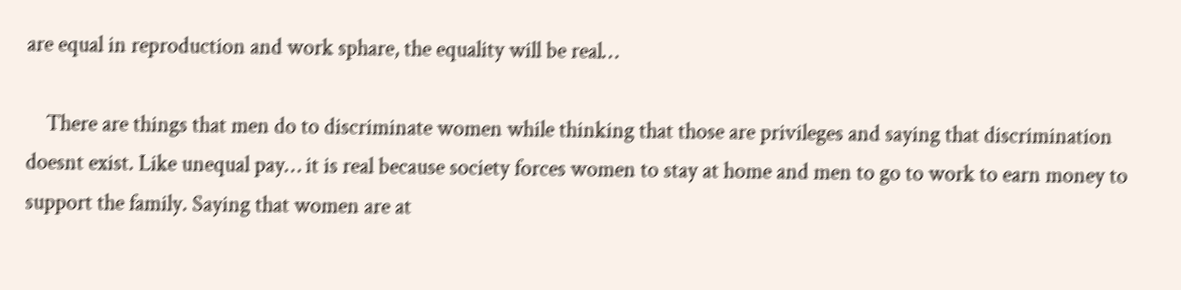are equal in reproduction and work sphare, the equality will be real…

    There are things that men do to discriminate women while thinking that those are privileges and saying that discrimination doesnt exist. Like unequal pay… it is real because society forces women to stay at home and men to go to work to earn money to support the family. Saying that women are at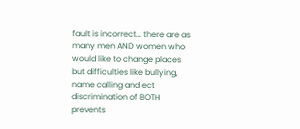fault is incorrect… there are as many men AND women who would like to change places but difficulties like bullying, name calling and ect discrimination of BOTH prevents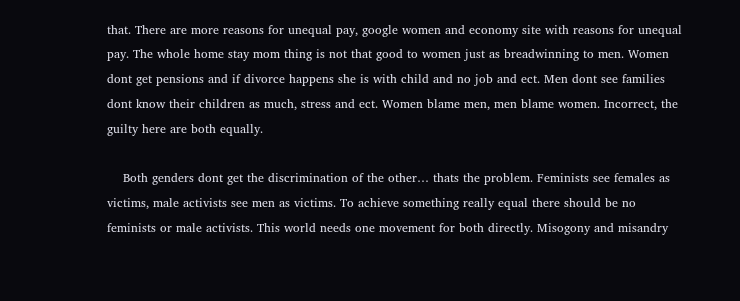that. There are more reasons for unequal pay, google women and economy site with reasons for unequal pay. The whole home stay mom thing is not that good to women just as breadwinning to men. Women dont get pensions and if divorce happens she is with child and no job and ect. Men dont see families dont know their children as much, stress and ect. Women blame men, men blame women. Incorrect, the guilty here are both equally.

    Both genders dont get the discrimination of the other… thats the problem. Feminists see females as victims, male activists see men as victims. To achieve something really equal there should be no feminists or male activists. This world needs one movement for both directly. Misogony and misandry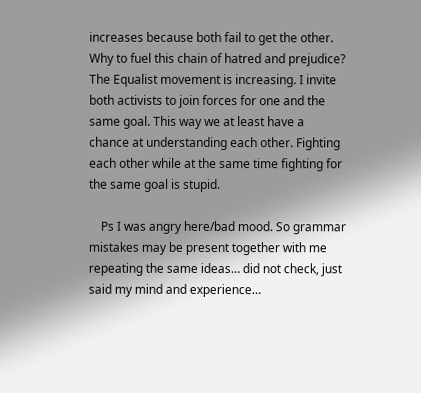increases because both fail to get the other. Why to fuel this chain of hatred and prejudice? The Equalist movement is increasing. I invite both activists to join forces for one and the same goal. This way we at least have a chance at understanding each other. Fighting each other while at the same time fighting for the same goal is stupid.

    Ps I was angry here/bad mood. So grammar mistakes may be present together with me repeating the same ideas… did not check, just said my mind and experience…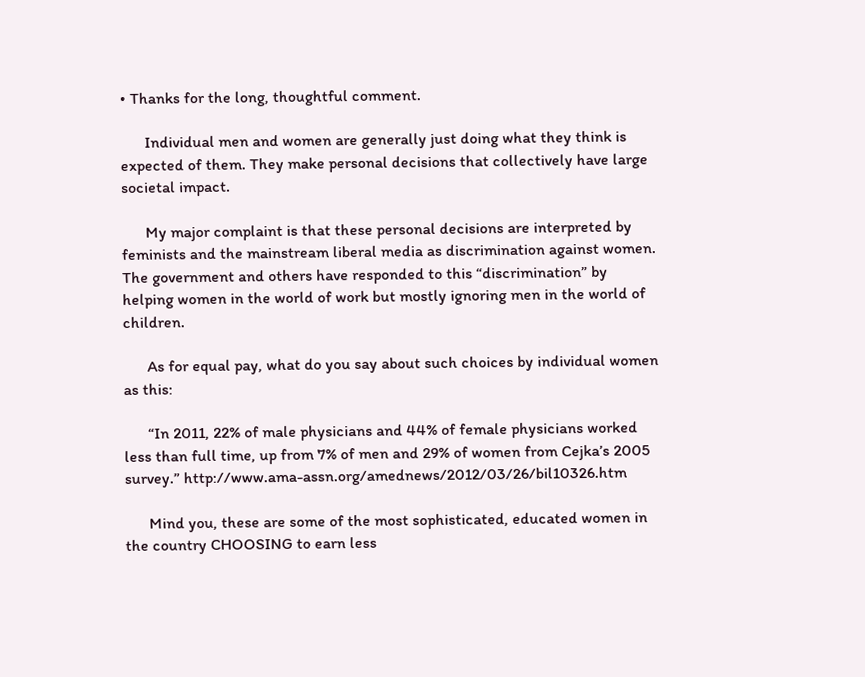• Thanks for the long, thoughtful comment.

      Individual men and women are generally just doing what they think is expected of them. They make personal decisions that collectively have large societal impact.

      My major complaint is that these personal decisions are interpreted by feminists and the mainstream liberal media as discrimination against women. The government and others have responded to this “discrimination” by helping women in the world of work but mostly ignoring men in the world of children.

      As for equal pay, what do you say about such choices by individual women as this:

      “In 2011, 22% of male physicians and 44% of female physicians worked less than full time, up from 7% of men and 29% of women from Cejka’s 2005 survey.” http://www.ama-assn.org/amednews/2012/03/26/bil10326.htm

      Mind you, these are some of the most sophisticated, educated women in the country CHOOSING to earn less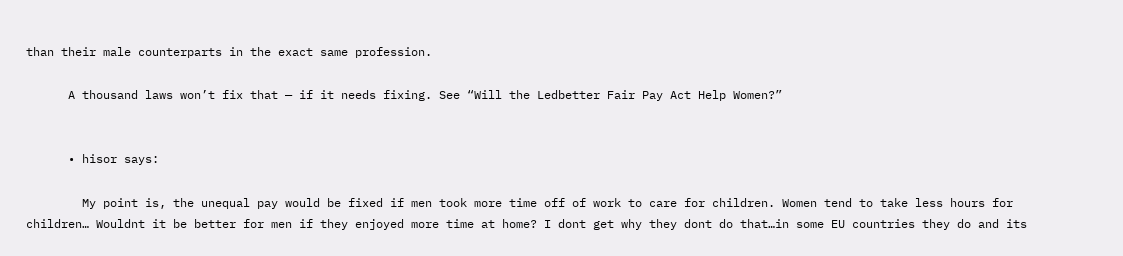than their male counterparts in the exact same profession.

      A thousand laws won’t fix that — if it needs fixing. See “Will the Ledbetter Fair Pay Act Help Women?”


      • hisor says:

        My point is, the unequal pay would be fixed if men took more time off of work to care for children. Women tend to take less hours for children… Wouldnt it be better for men if they enjoyed more time at home? I dont get why they dont do that…in some EU countries they do and its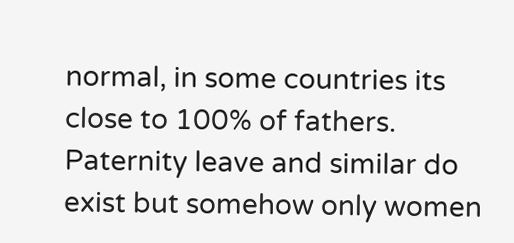normal, in some countries its close to 100% of fathers. Paternity leave and similar do exist but somehow only women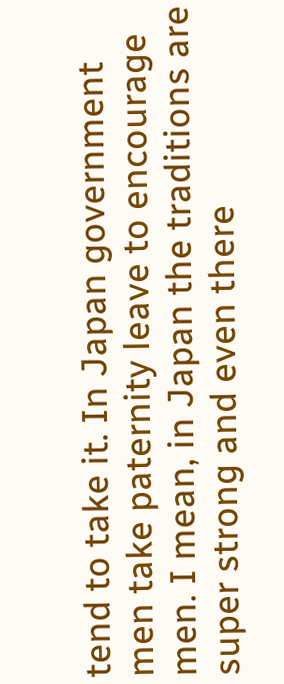tend to take it. In Japan government men take paternity leave to encourage men. I mean, in Japan the traditions are super strong and even there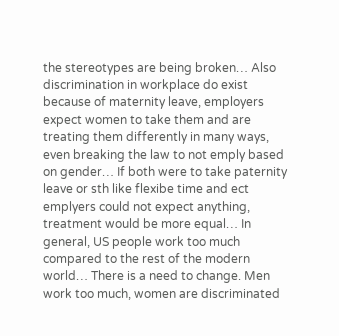the stereotypes are being broken… Also discrimination in workplace do exist because of maternity leave, employers expect women to take them and are treating them differently in many ways, even breaking the law to not emply based on gender… If both were to take paternity leave or sth like flexibe time and ect emplyers could not expect anything, treatment would be more equal… In general, US people work too much compared to the rest of the modern world… There is a need to change. Men work too much, women are discriminated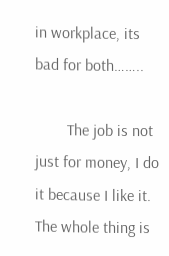in workplace, its bad for both……..

        The job is not just for money, I do it because I like it. The whole thing is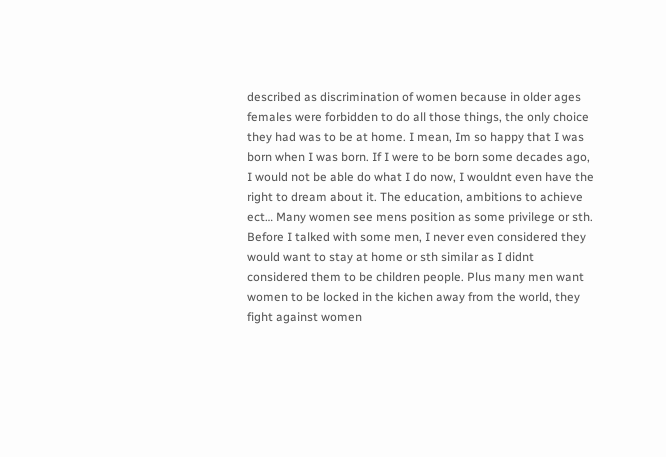described as discrimination of women because in older ages females were forbidden to do all those things, the only choice they had was to be at home. I mean, Im so happy that I was born when I was born. If I were to be born some decades ago, I would not be able do what I do now, I wouldnt even have the right to dream about it. The education, ambitions to achieve ect… Many women see mens position as some privilege or sth. Before I talked with some men, I never even considered they would want to stay at home or sth similar as I didnt considered them to be children people. Plus many men want women to be locked in the kichen away from the world, they fight against women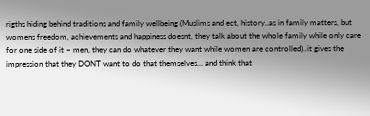rigths hiding behind traditions and family wellbeing (Muslims and ect, history..as in family matters, but womens freedom, achievements and happiness doesnt, they talk about the whole family while only care for one side of it – men, they can do whatever they want while women are controlled)..it gives the impression that they DONT want to do that themselves… and think that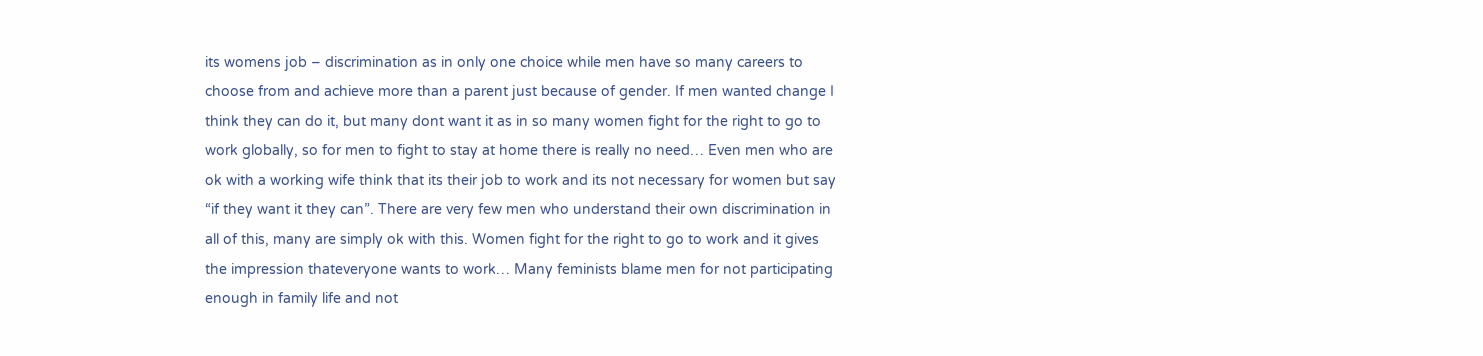its womens job – discrimination as in only one choice while men have so many careers to choose from and achieve more than a parent just because of gender. If men wanted change I think they can do it, but many dont want it as in so many women fight for the right to go to work globally, so for men to fight to stay at home there is really no need… Even men who are ok with a working wife think that its their job to work and its not necessary for women but say “if they want it they can”. There are very few men who understand their own discrimination in all of this, many are simply ok with this. Women fight for the right to go to work and it gives the impression thateveryone wants to work… Many feminists blame men for not participating enough in family life and not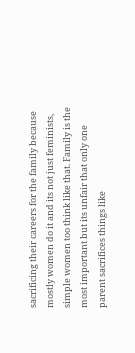sacrificing their careers for the family because mostly women do it and its not just feminists, simple women too think like that. Family is the most important but its unfair that only one parent sacrifices things like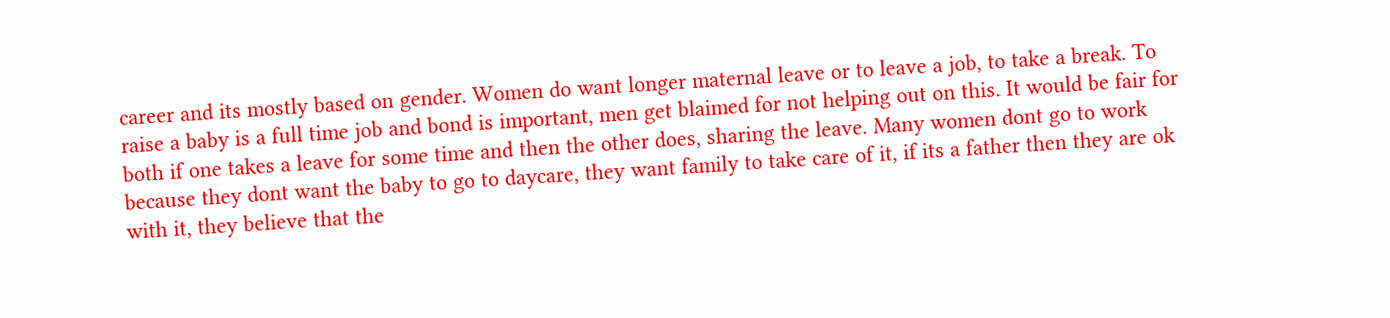career and its mostly based on gender. Women do want longer maternal leave or to leave a job, to take a break. To raise a baby is a full time job and bond is important, men get blaimed for not helping out on this. It would be fair for both if one takes a leave for some time and then the other does, sharing the leave. Many women dont go to work because they dont want the baby to go to daycare, they want family to take care of it, if its a father then they are ok with it, they believe that the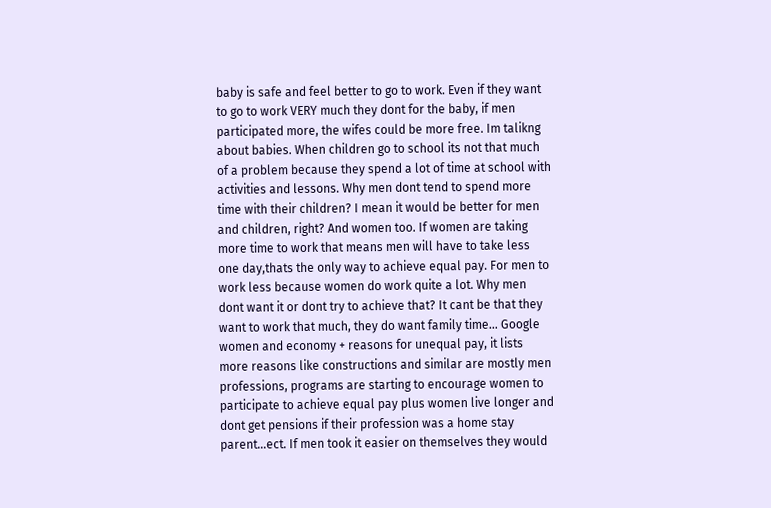baby is safe and feel better to go to work. Even if they want to go to work VERY much they dont for the baby, if men participated more, the wifes could be more free. Im talikng about babies. When children go to school its not that much of a problem because they spend a lot of time at school with activities and lessons. Why men dont tend to spend more time with their children? I mean it would be better for men and children, right? And women too. If women are taking more time to work that means men will have to take less one day,thats the only way to achieve equal pay. For men to work less because women do work quite a lot. Why men dont want it or dont try to achieve that? It cant be that they want to work that much, they do want family time… Google women and economy + reasons for unequal pay, it lists more reasons like constructions and similar are mostly men professions, programs are starting to encourage women to participate to achieve equal pay plus women live longer and dont get pensions if their profession was a home stay parent…ect. If men took it easier on themselves they would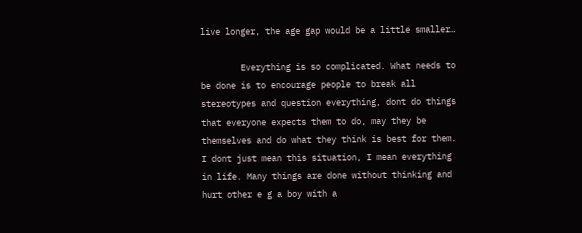live longer, the age gap would be a little smaller…

        Everything is so complicated. What needs to be done is to encourage people to break all stereotypes and question everything, dont do things that everyone expects them to do, may they be themselves and do what they think is best for them. I dont just mean this situation, I mean everything in life. Many things are done without thinking and hurt other e g a boy with a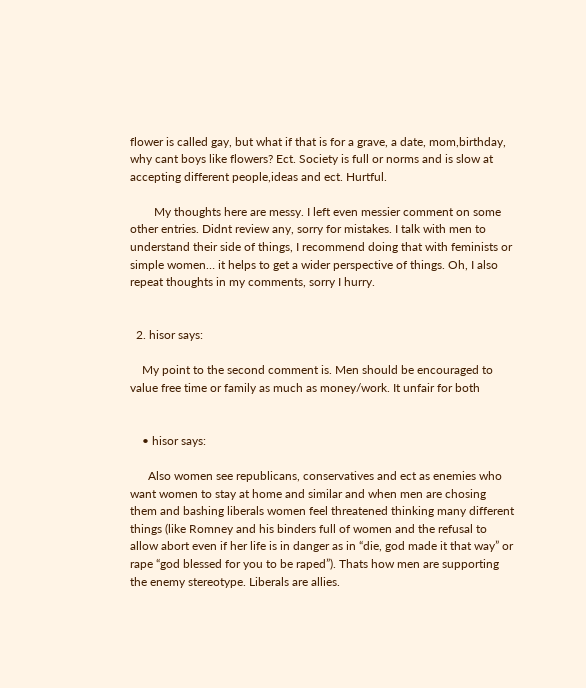flower is called gay, but what if that is for a grave, a date, mom,birthday, why cant boys like flowers? Ect. Society is full or norms and is slow at accepting different people,ideas and ect. Hurtful.

        My thoughts here are messy. I left even messier comment on some other entries. Didnt review any, sorry for mistakes. I talk with men to understand their side of things, I recommend doing that with feminists or simple women… it helps to get a wider perspective of things. Oh, I also repeat thoughts in my comments, sorry I hurry.


  2. hisor says:

    My point to the second comment is. Men should be encouraged to value free time or family as much as money/work. It unfair for both


    • hisor says:

      Also women see republicans, conservatives and ect as enemies who want women to stay at home and similar and when men are chosing them and bashing liberals women feel threatened thinking many different things (like Romney and his binders full of women and the refusal to allow abort even if her life is in danger as in “die, god made it that way” or rape “god blessed for you to be raped”). Thats how men are supporting the enemy stereotype. Liberals are allies.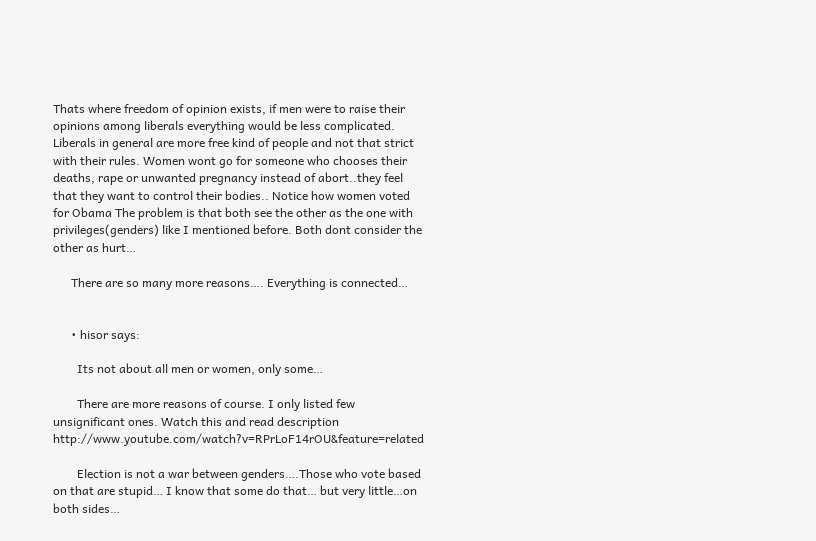Thats where freedom of opinion exists, if men were to raise their opinions among liberals everything would be less complicated. Liberals in general are more free kind of people and not that strict with their rules. Women wont go for someone who chooses their deaths, rape or unwanted pregnancy instead of abort..they feel that they want to control their bodies.. Notice how women voted for Obama The problem is that both see the other as the one with privileges(genders) like I mentioned before. Both dont consider the other as hurt…

      There are so many more reasons…. Everything is connected…


      • hisor says:

        Its not about all men or women, only some…

        There are more reasons of course. I only listed few unsignificant ones. Watch this and read description http://www.youtube.com/watch?v=RPrLoF14rOU&feature=related

        Election is not a war between genders….Those who vote based on that are stupid… I know that some do that… but very little…on both sides…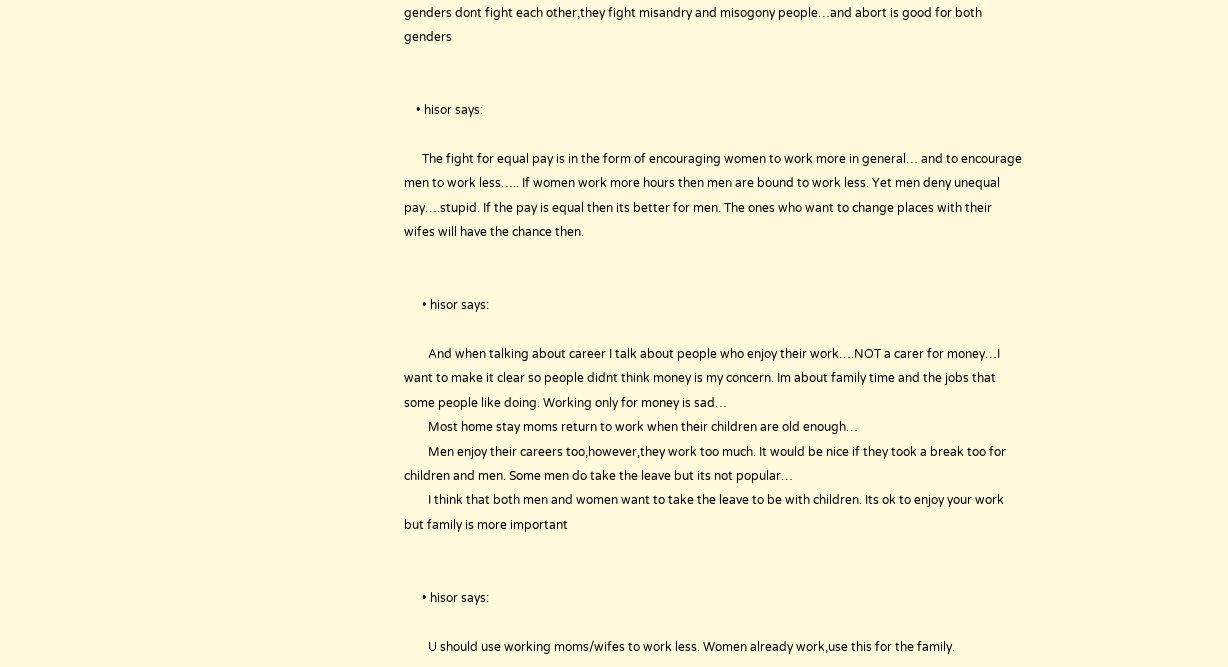genders dont fight each other,they fight misandry and misogony people…and abort is good for both genders


    • hisor says:

      The fight for equal pay is in the form of encouraging women to work more in general… and to encourage men to work less….. If women work more hours then men are bound to work less. Yet men deny unequal pay….stupid. If the pay is equal then its better for men. The ones who want to change places with their wifes will have the chance then.


      • hisor says:

        And when talking about career I talk about people who enjoy their work….NOT a carer for money…I want to make it clear so people didnt think money is my concern. Im about family time and the jobs that some people like doing. Working only for money is sad…
        Most home stay moms return to work when their children are old enough…
        Men enjoy their careers too,however,they work too much. It would be nice if they took a break too for children and men. Some men do take the leave but its not popular…
        I think that both men and women want to take the leave to be with children. Its ok to enjoy your work but family is more important


      • hisor says:

        U should use working moms/wifes to work less. Women already work,use this for the family.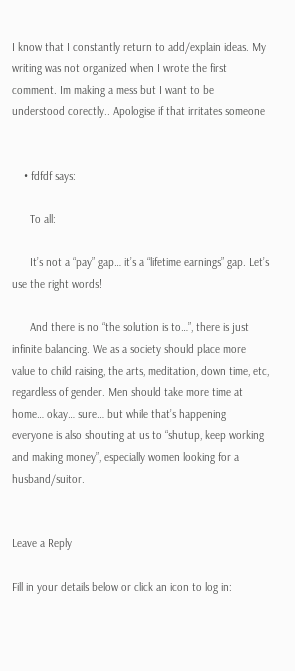I know that I constantly return to add/explain ideas. My writing was not organized when I wrote the first comment. Im making a mess but I want to be understood corectly.. Apologise if that irritates someone


    • fdfdf says:

      To all:

      It’s not a “pay” gap… it’s a “lifetime earnings” gap. Let’s use the right words!

      And there is no “the solution is to…”, there is just infinite balancing. We as a society should place more value to child raising, the arts, meditation, down time, etc, regardless of gender. Men should take more time at home… okay… sure… but while that’s happening everyone is also shouting at us to “shutup, keep working and making money”, especially women looking for a husband/suitor.


Leave a Reply

Fill in your details below or click an icon to log in: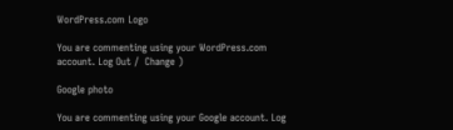WordPress.com Logo

You are commenting using your WordPress.com account. Log Out /  Change )

Google photo

You are commenting using your Google account. Log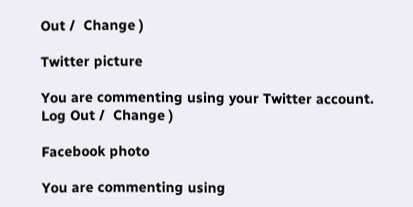Out /  Change )

Twitter picture

You are commenting using your Twitter account. Log Out /  Change )

Facebook photo

You are commenting using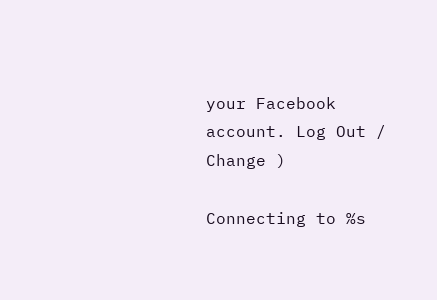your Facebook account. Log Out /  Change )

Connecting to %s